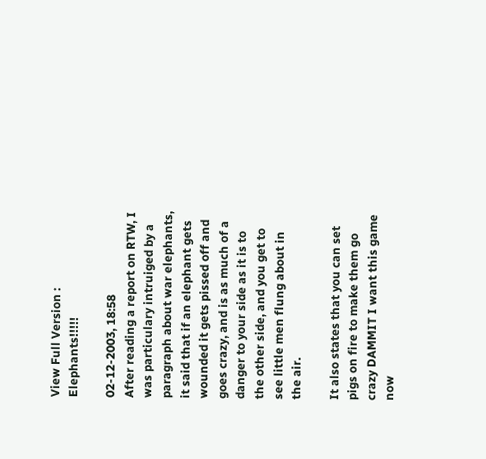View Full Version : Elephants!!!!!

02-12-2003, 18:58
After reading a report on RTW, I was particulary intruiged by a paragraph about war elephants, it said that if an elephant gets wounded it gets pissed off and goes crazy, and is as much of a danger to your side as it is to the other side, and you get to see little men flung about in the air.

It also states that you can set pigs on fire to make them go crazy DAMMIT I want this game now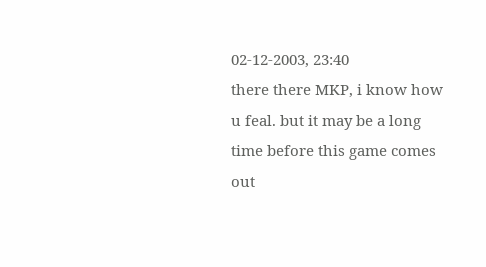02-12-2003, 23:40
there there MKP, i know how u feal. but it may be a long time before this game comes out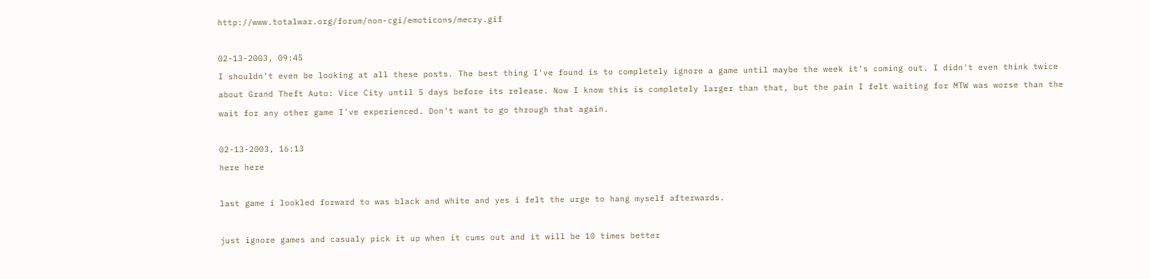http://www.totalwar.org/forum/non-cgi/emoticons/mecry.gif

02-13-2003, 09:45
I shouldn't even be looking at all these posts. The best thing I've found is to completely ignore a game until maybe the week it's coming out. I didn't even think twice about Grand Theft Auto: Vice City until 5 days before its release. Now I know this is completely larger than that, but the pain I felt waiting for MTW was worse than the wait for any other game I've experienced. Don't want to go through that again.

02-13-2003, 16:13
here here

last game i lookled forward to was black and white and yes i felt the urge to hang myself afterwards.

just ignore games and casualy pick it up when it cums out and it will be 10 times better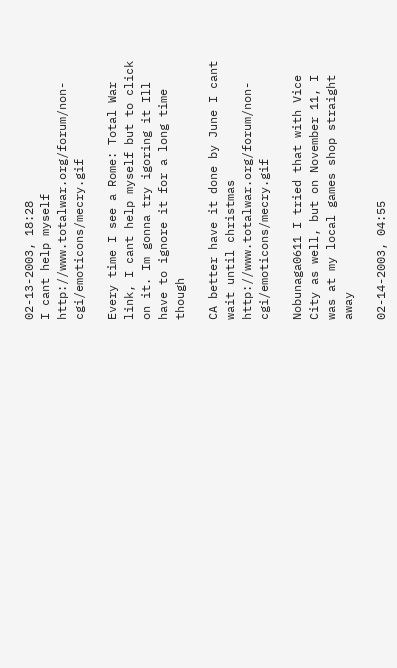02-13-2003, 18:28
I cant help myself http://www.totalwar.org/forum/non-cgi/emoticons/mecry.gif

Every time I see a Rome: Total War link, I cant help myself but to click on it. Im gonna try igoring it Ill have to ignore it for a long time though

CA better have it done by June I cant wait until christmas http://www.totalwar.org/forum/non-cgi/emoticons/mecry.gif

Nobunaga0611 I tried that with Vice City as well, but on November 11, I was at my local games shop straight away

02-14-2003, 04:55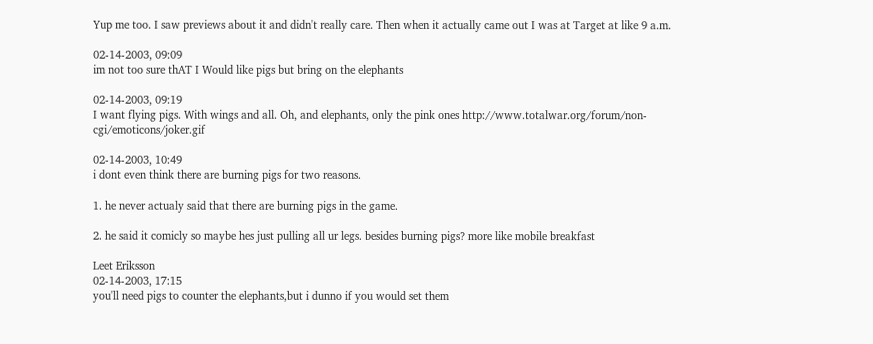Yup me too. I saw previews about it and didn't really care. Then when it actually came out I was at Target at like 9 a.m.

02-14-2003, 09:09
im not too sure thAT I Would like pigs but bring on the elephants

02-14-2003, 09:19
I want flying pigs. With wings and all. Oh, and elephants, only the pink ones http://www.totalwar.org/forum/non-cgi/emoticons/joker.gif

02-14-2003, 10:49
i dont even think there are burning pigs for two reasons.

1. he never actualy said that there are burning pigs in the game.

2. he said it comicly so maybe hes just pulling all ur legs. besides burning pigs? more like mobile breakfast

Leet Eriksson
02-14-2003, 17:15
you'll need pigs to counter the elephants,but i dunno if you would set them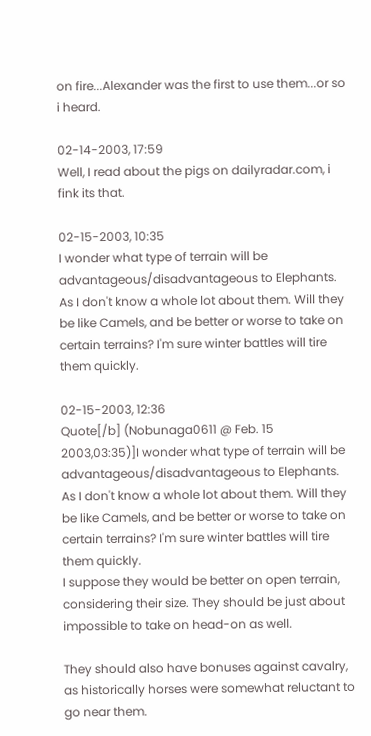on fire...Alexander was the first to use them...or so i heard.

02-14-2003, 17:59
Well, I read about the pigs on dailyradar.com, i fink its that.

02-15-2003, 10:35
I wonder what type of terrain will be advantageous/disadvantageous to Elephants. As I don't know a whole lot about them. Will they be like Camels, and be better or worse to take on certain terrains? I'm sure winter battles will tire them quickly.

02-15-2003, 12:36
Quote[/b] (Nobunaga0611 @ Feb. 15 2003,03:35)]I wonder what type of terrain will be advantageous/disadvantageous to Elephants. As I don't know a whole lot about them. Will they be like Camels, and be better or worse to take on certain terrains? I'm sure winter battles will tire them quickly.
I suppose they would be better on open terrain, considering their size. They should be just about impossible to take on head-on as well.

They should also have bonuses against cavalry, as historically horses were somewhat reluctant to go near them.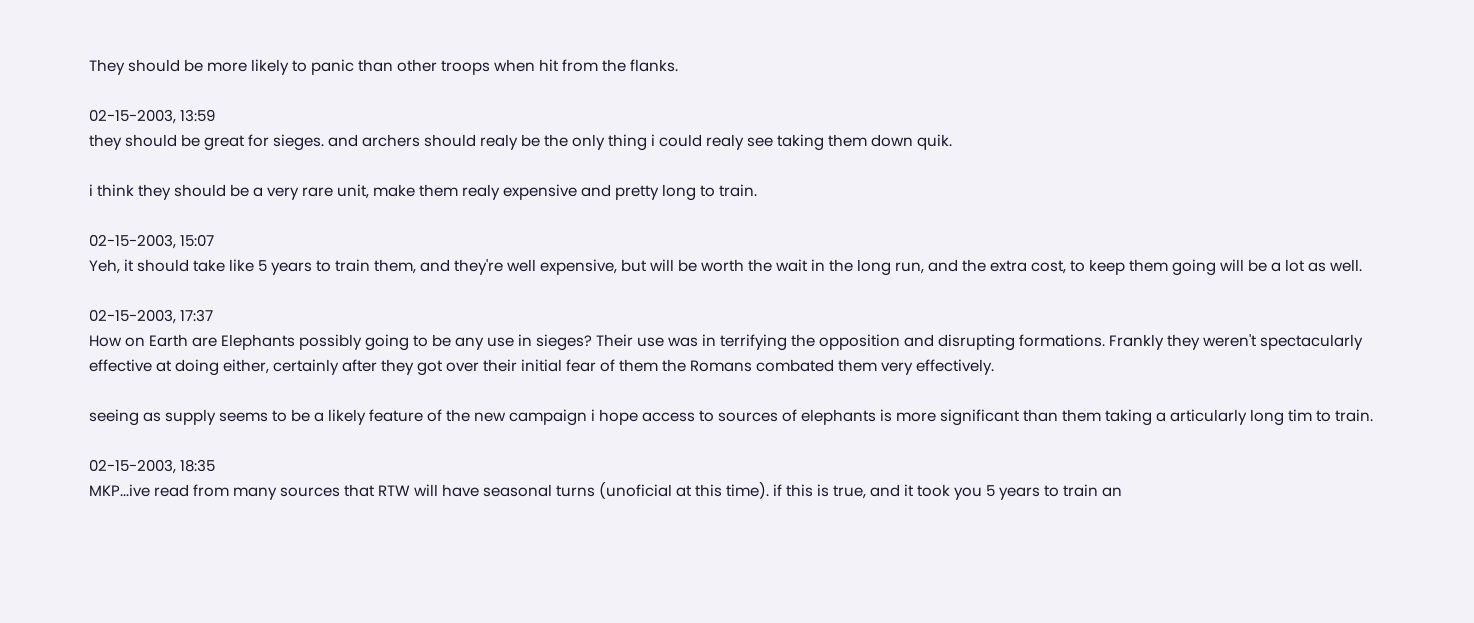They should be more likely to panic than other troops when hit from the flanks.

02-15-2003, 13:59
they should be great for sieges. and archers should realy be the only thing i could realy see taking them down quik.

i think they should be a very rare unit, make them realy expensive and pretty long to train.

02-15-2003, 15:07
Yeh, it should take like 5 years to train them, and they're well expensive, but will be worth the wait in the long run, and the extra cost, to keep them going will be a lot as well.

02-15-2003, 17:37
How on Earth are Elephants possibly going to be any use in sieges? Their use was in terrifying the opposition and disrupting formations. Frankly they weren't spectacularly effective at doing either, certainly after they got over their initial fear of them the Romans combated them very effectively.

seeing as supply seems to be a likely feature of the new campaign i hope access to sources of elephants is more significant than them taking a articularly long tim to train.

02-15-2003, 18:35
MKP...ive read from many sources that RTW will have seasonal turns (unoficial at this time). if this is true, and it took you 5 years to train an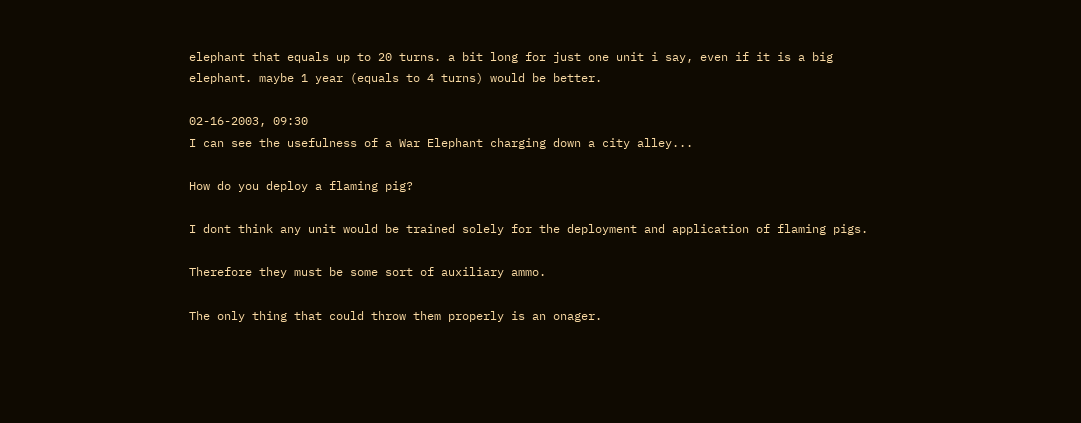elephant that equals up to 20 turns. a bit long for just one unit i say, even if it is a big elephant. maybe 1 year (equals to 4 turns) would be better.

02-16-2003, 09:30
I can see the usefulness of a War Elephant charging down a city alley...

How do you deploy a flaming pig?

I dont think any unit would be trained solely for the deployment and application of flaming pigs.

Therefore they must be some sort of auxiliary ammo.

The only thing that could throw them properly is an onager.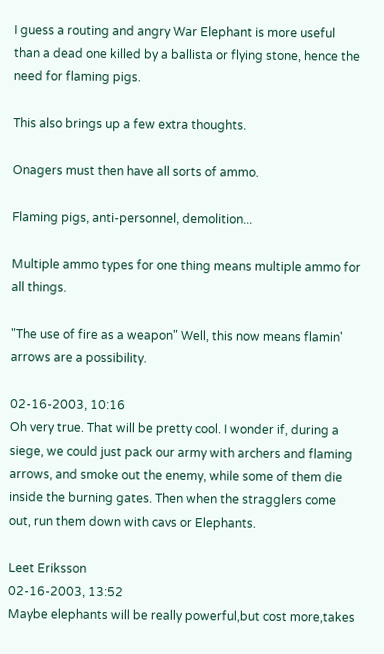I guess a routing and angry War Elephant is more useful than a dead one killed by a ballista or flying stone, hence the need for flaming pigs.

This also brings up a few extra thoughts.

Onagers must then have all sorts of ammo.

Flaming pigs, anti-personnel, demolition...

Multiple ammo types for one thing means multiple ammo for all things.

"The use of fire as a weapon" Well, this now means flamin' arrows are a possibility.

02-16-2003, 10:16
Oh very true. That will be pretty cool. I wonder if, during a siege, we could just pack our army with archers and flaming arrows, and smoke out the enemy, while some of them die inside the burning gates. Then when the stragglers come out, run them down with cavs or Elephants.

Leet Eriksson
02-16-2003, 13:52
Maybe elephants will be really powerful,but cost more,takes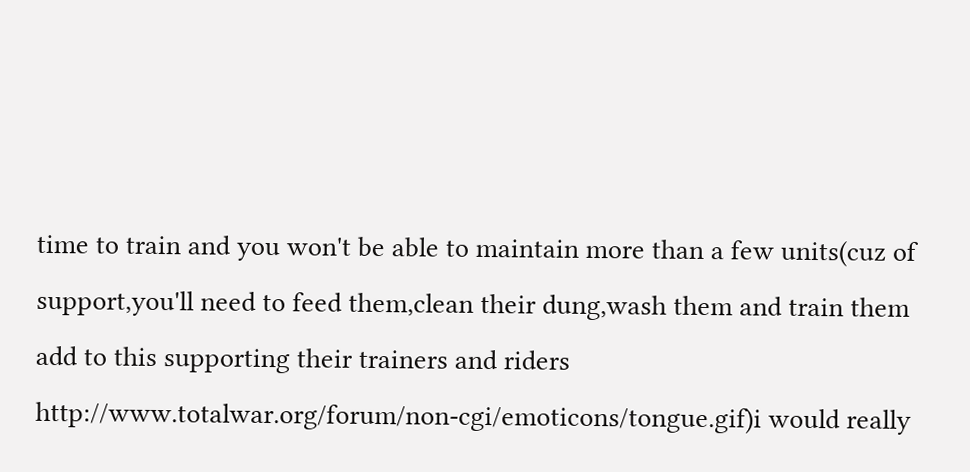time to train and you won't be able to maintain more than a few units(cuz of support,you'll need to feed them,clean their dung,wash them and train them add to this supporting their trainers and riders http://www.totalwar.org/forum/non-cgi/emoticons/tongue.gif)i would really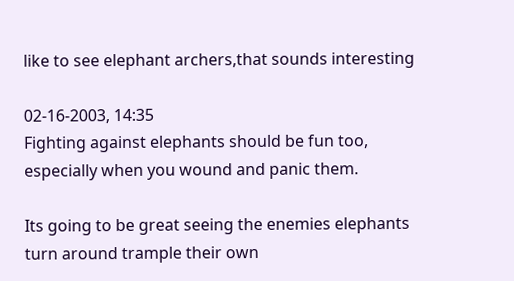like to see elephant archers,that sounds interesting

02-16-2003, 14:35
Fighting against elephants should be fun too, especially when you wound and panic them.

Its going to be great seeing the enemies elephants turn around trample their own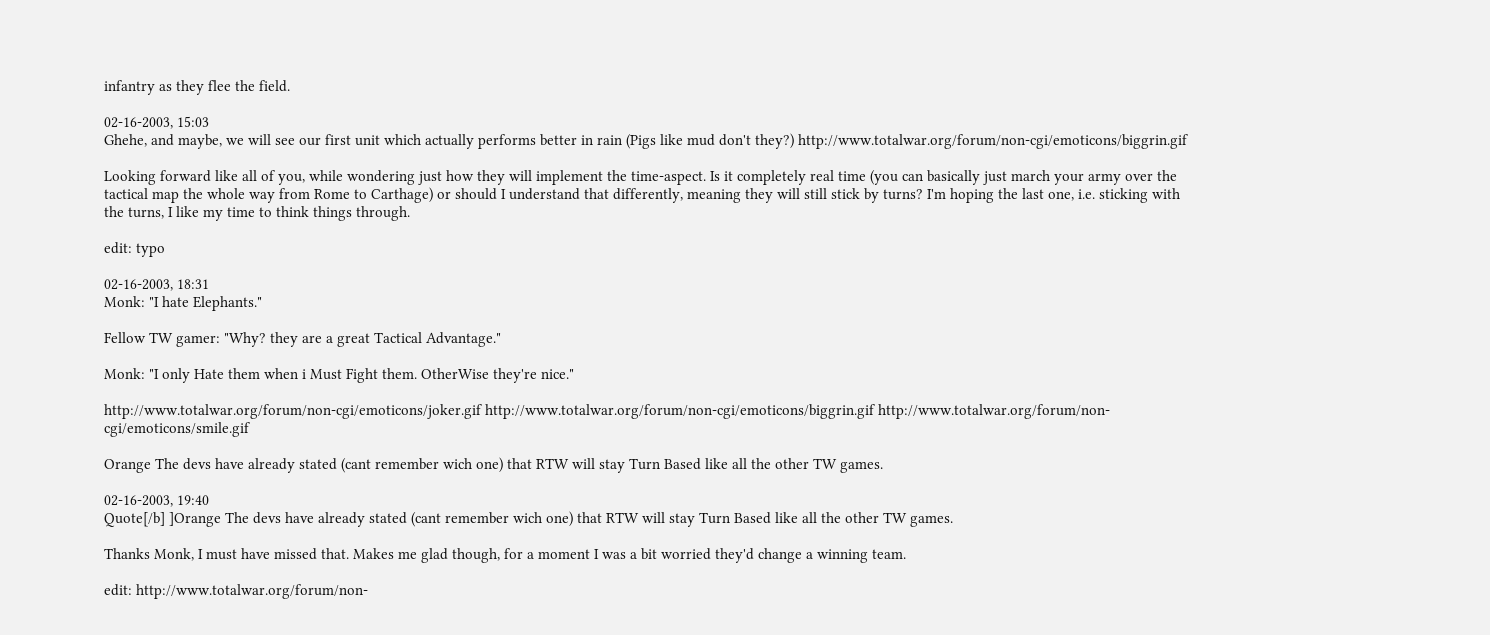infantry as they flee the field.

02-16-2003, 15:03
Ghehe, and maybe, we will see our first unit which actually performs better in rain (Pigs like mud don't they?) http://www.totalwar.org/forum/non-cgi/emoticons/biggrin.gif

Looking forward like all of you, while wondering just how they will implement the time-aspect. Is it completely real time (you can basically just march your army over the tactical map the whole way from Rome to Carthage) or should I understand that differently, meaning they will still stick by turns? I'm hoping the last one, i.e. sticking with the turns, I like my time to think things through.

edit: typo

02-16-2003, 18:31
Monk: "I hate Elephants."

Fellow TW gamer: "Why? they are a great Tactical Advantage."

Monk: "I only Hate them when i Must Fight them. OtherWise they're nice."

http://www.totalwar.org/forum/non-cgi/emoticons/joker.gif http://www.totalwar.org/forum/non-cgi/emoticons/biggrin.gif http://www.totalwar.org/forum/non-cgi/emoticons/smile.gif

Orange The devs have already stated (cant remember wich one) that RTW will stay Turn Based like all the other TW games.

02-16-2003, 19:40
Quote[/b] ]Orange The devs have already stated (cant remember wich one) that RTW will stay Turn Based like all the other TW games.

Thanks Monk, I must have missed that. Makes me glad though, for a moment I was a bit worried they'd change a winning team.

edit: http://www.totalwar.org/forum/non-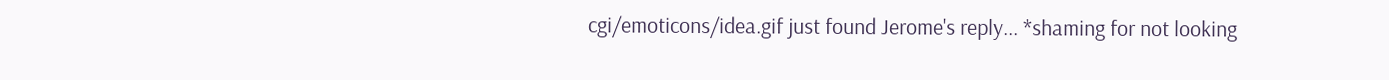cgi/emoticons/idea.gif just found Jerome's reply... *shaming for not looking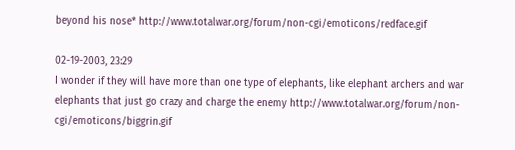beyond his nose* http://www.totalwar.org/forum/non-cgi/emoticons/redface.gif

02-19-2003, 23:29
I wonder if they will have more than one type of elephants, like elephant archers and war elephants that just go crazy and charge the enemy http://www.totalwar.org/forum/non-cgi/emoticons/biggrin.gif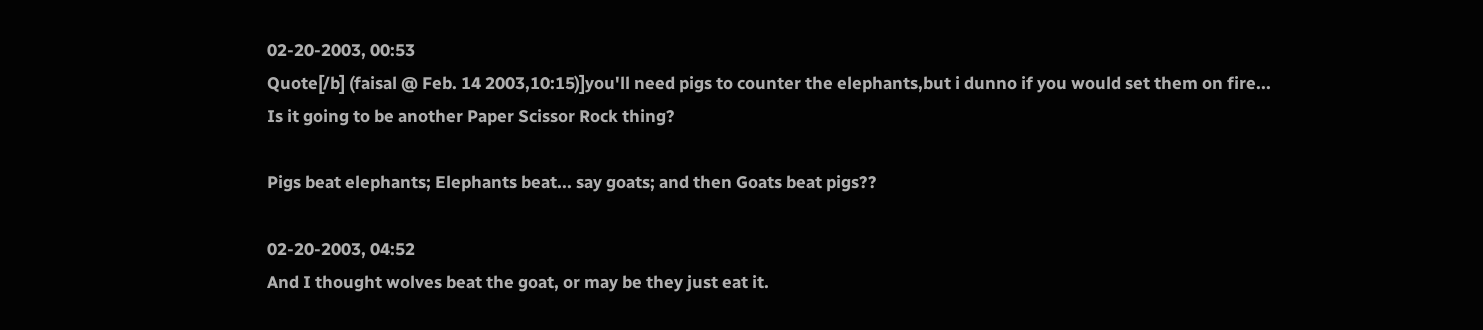02-20-2003, 00:53
Quote[/b] (faisal @ Feb. 14 2003,10:15)]you'll need pigs to counter the elephants,but i dunno if you would set them on fire...
Is it going to be another Paper Scissor Rock thing?

Pigs beat elephants; Elephants beat... say goats; and then Goats beat pigs??

02-20-2003, 04:52
And I thought wolves beat the goat, or may be they just eat it.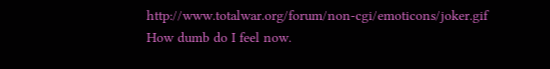http://www.totalwar.org/forum/non-cgi/emoticons/joker.gif
How dumb do I feel now.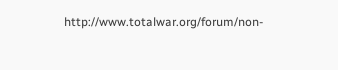http://www.totalwar.org/forum/non-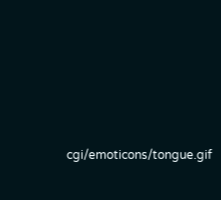cgi/emoticons/tongue.gif